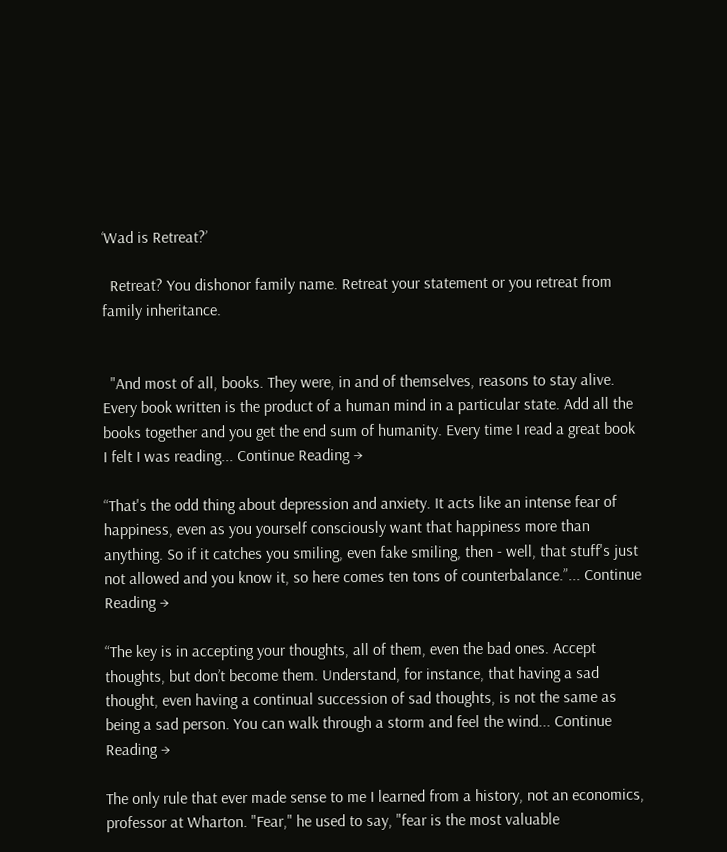‘Wad is Retreat?’

  Retreat? You dishonor family name. Retreat your statement or you retreat from family inheritance.


  "And most of all, books. They were, in and of themselves, reasons to stay alive. Every book written is the product of a human mind in a particular state. Add all the books together and you get the end sum of humanity. Every time I read a great book I felt I was reading... Continue Reading →

“That's the odd thing about depression and anxiety. It acts like an intense fear of happiness, even as you yourself consciously want that happiness more than anything. So if it catches you smiling, even fake smiling, then - well, that stuff's just not allowed and you know it, so here comes ten tons of counterbalance.”... Continue Reading →

“The key is in accepting your thoughts, all of them, even the bad ones. Accept thoughts, but don’t become them. Understand, for instance, that having a sad thought, even having a continual succession of sad thoughts, is not the same as being a sad person. You can walk through a storm and feel the wind... Continue Reading →

The only rule that ever made sense to me I learned from a history, not an economics, professor at Wharton. "Fear," he used to say, "fear is the most valuable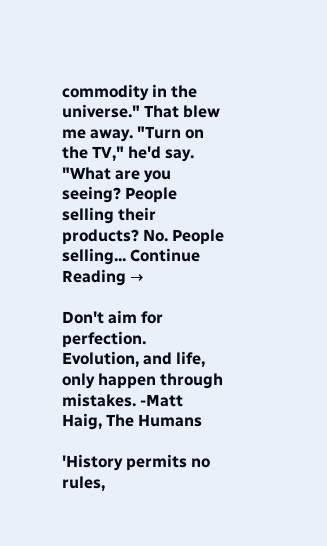commodity in the universe." That blew me away. "Turn on the TV," he'd say. "What are you seeing? People selling their products? No. People selling... Continue Reading →

Don't aim for perfection. Evolution, and life, only happen through mistakes. -Matt Haig, The Humans

'History permits no rules,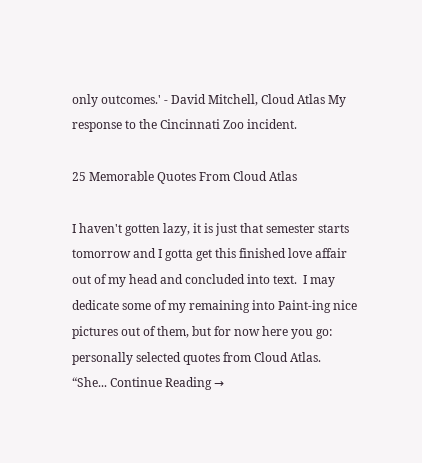only outcomes.' - David Mitchell, Cloud Atlas My response to the Cincinnati Zoo incident.

25 Memorable Quotes From Cloud Atlas

I haven't gotten lazy, it is just that semester starts tomorrow and I gotta get this finished love affair out of my head and concluded into text.  I may dedicate some of my remaining into Paint-ing nice pictures out of them, but for now here you go: personally selected quotes from Cloud Atlas.   “She... Continue Reading →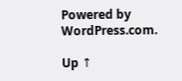Powered by WordPress.com.

Up ↑